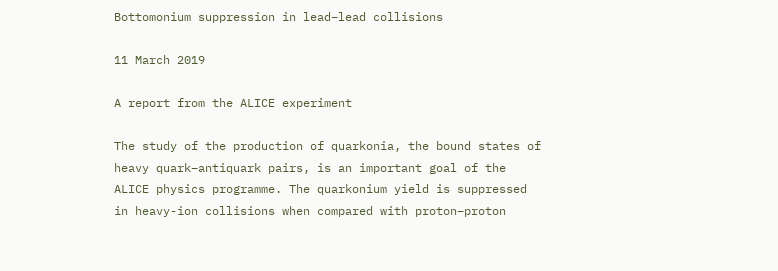Bottomonium suppression in lead–lead collisions

11 March 2019

A report from the ALICE experiment

The study of the production of quarkonia, the bound states of heavy quark–antiquark pairs, is an important goal of the ALICE physics programme. The quarkonium yield is suppressed in heavy-ion collisions when compared with proton–proton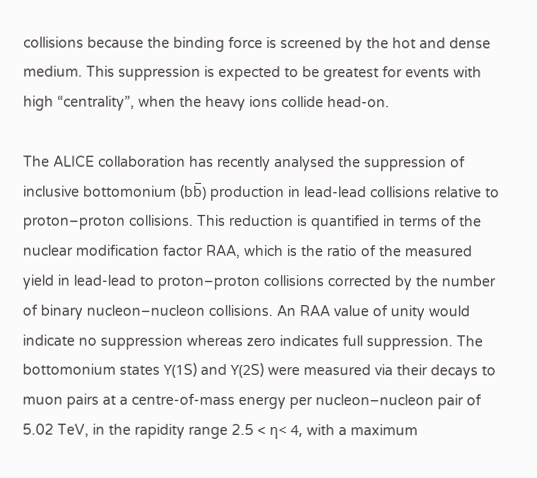collisions because the binding force is screened by the hot and dense medium. This suppression is expected to be greatest for events with high “centrality”, when the heavy ions collide head-on.

The ALICE collaboration has recently analysed the suppression of inclusive bottomonium (bb̅) production in lead-lead collisions relative to proton–proton collisions. This reduction is quantified in terms of the nuclear modification factor RAA, which is the ratio of the measured yield in lead-lead to proton–proton collisions corrected by the number of binary nucleon–nucleon collisions. An RAA value of unity would indicate no suppression whereas zero indicates full suppression. The bottomonium states ϒ(1S) and ϒ(2S) were measured via their decays to muon pairs at a centre-of-mass energy per nucleon–nucleon pair of 5.02 TeV, in the rapidity range 2.5 < η< 4, with a maximum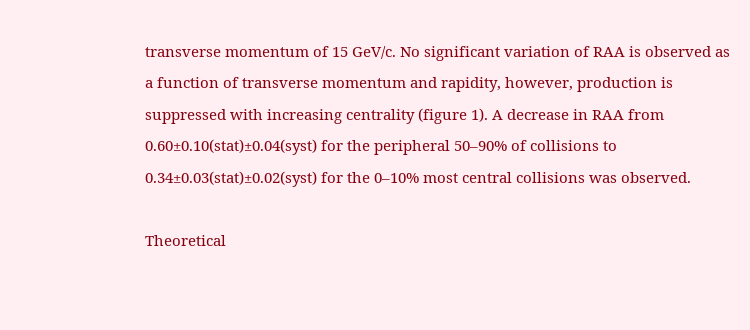transverse momentum of 15 GeV/c. No significant variation of RAA is observed as a function of transverse momentum and rapidity, however, production is suppressed with increasing centrality (figure 1). A decrease in RAA from 0.60±0.10(stat)±0.04(syst) for the peripheral 50–90% of collisions to 0.34±0.03(stat)±0.02(syst) for the 0–10% most central collisions was observed.

Theoretical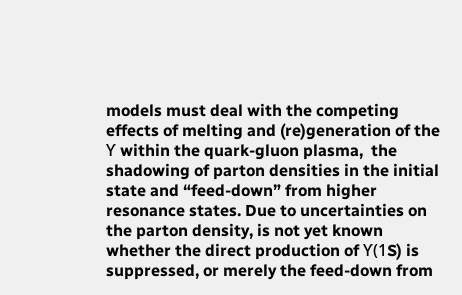models must deal with the competing effects of melting and (re)generation of the ϒ within the quark-gluon plasma,  the shadowing of parton densities in the initial state and “feed-down” from higher resonance states. Due to uncertainties on the parton density, is not yet known whether the direct production of ϒ(1S) is suppressed, or merely the feed-down from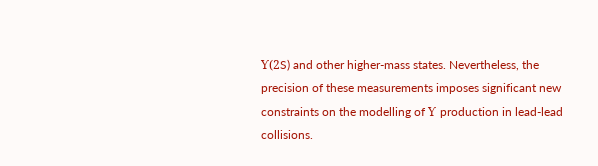ϒ(2S) and other higher-mass states. Nevertheless, the precision of these measurements imposes significant new constraints on the modelling of ϒ production in lead-lead collisions.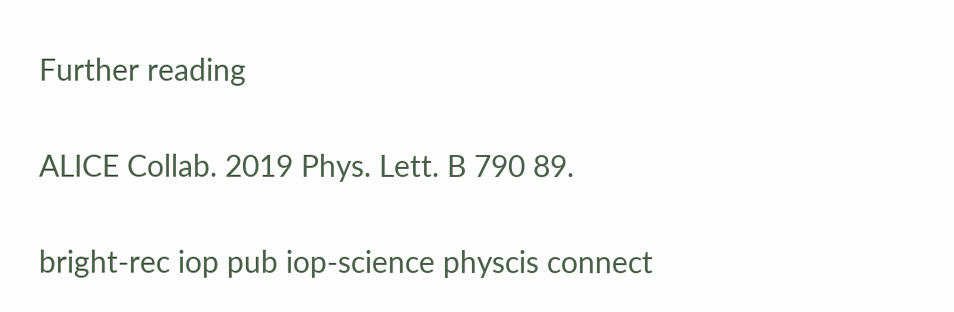Further reading

ALICE Collab. 2019 Phys. Lett. B 790 89.

bright-rec iop pub iop-science physcis connect